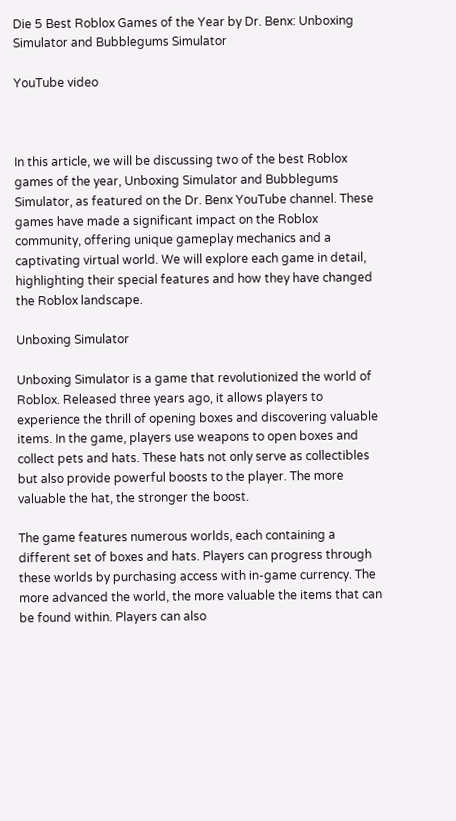Die 5 Best Roblox Games of the Year by Dr. Benx: Unboxing Simulator and Bubblegums Simulator

YouTube video



In this article, we will be discussing two of the best Roblox games of the year, Unboxing Simulator and Bubblegums Simulator, as featured on the Dr. Benx YouTube channel. These games have made a significant impact on the Roblox community, offering unique gameplay mechanics and a captivating virtual world. We will explore each game in detail, highlighting their special features and how they have changed the Roblox landscape.

Unboxing Simulator

Unboxing Simulator is a game that revolutionized the world of Roblox. Released three years ago, it allows players to experience the thrill of opening boxes and discovering valuable items. In the game, players use weapons to open boxes and collect pets and hats. These hats not only serve as collectibles but also provide powerful boosts to the player. The more valuable the hat, the stronger the boost.

The game features numerous worlds, each containing a different set of boxes and hats. Players can progress through these worlds by purchasing access with in-game currency. The more advanced the world, the more valuable the items that can be found within. Players can also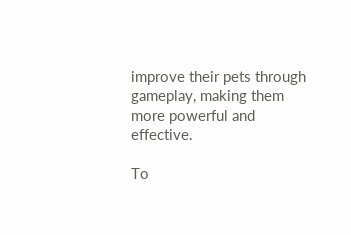improve their pets through gameplay, making them more powerful and effective.

To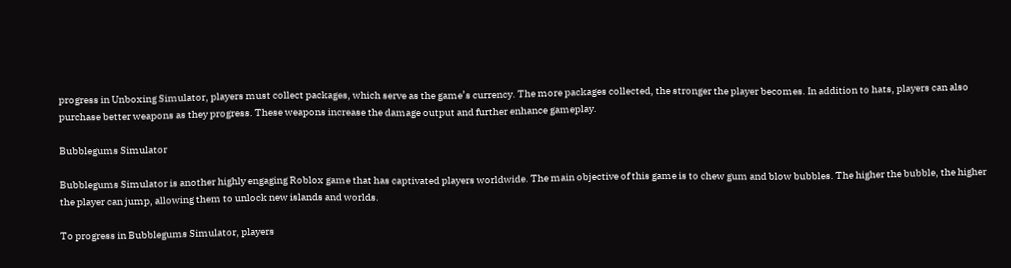progress in Unboxing Simulator, players must collect packages, which serve as the game’s currency. The more packages collected, the stronger the player becomes. In addition to hats, players can also purchase better weapons as they progress. These weapons increase the damage output and further enhance gameplay.

Bubblegums Simulator

Bubblegums Simulator is another highly engaging Roblox game that has captivated players worldwide. The main objective of this game is to chew gum and blow bubbles. The higher the bubble, the higher the player can jump, allowing them to unlock new islands and worlds.

To progress in Bubblegums Simulator, players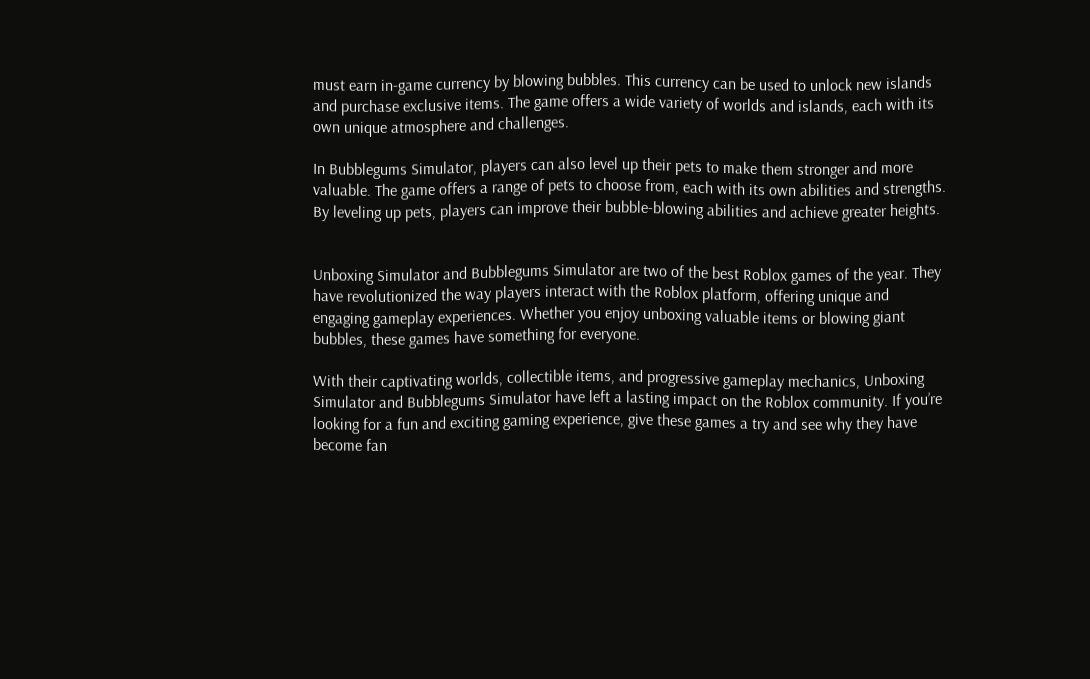must earn in-game currency by blowing bubbles. This currency can be used to unlock new islands and purchase exclusive items. The game offers a wide variety of worlds and islands, each with its own unique atmosphere and challenges.

In Bubblegums Simulator, players can also level up their pets to make them stronger and more valuable. The game offers a range of pets to choose from, each with its own abilities and strengths. By leveling up pets, players can improve their bubble-blowing abilities and achieve greater heights.


Unboxing Simulator and Bubblegums Simulator are two of the best Roblox games of the year. They have revolutionized the way players interact with the Roblox platform, offering unique and engaging gameplay experiences. Whether you enjoy unboxing valuable items or blowing giant bubbles, these games have something for everyone.

With their captivating worlds, collectible items, and progressive gameplay mechanics, Unboxing Simulator and Bubblegums Simulator have left a lasting impact on the Roblox community. If you’re looking for a fun and exciting gaming experience, give these games a try and see why they have become fan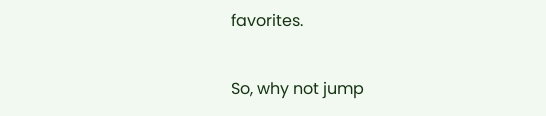favorites.

So, why not jump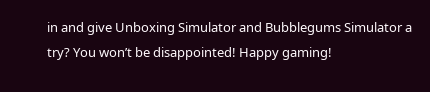in and give Unboxing Simulator and Bubblegums Simulator a try? You won’t be disappointed! Happy gaming!